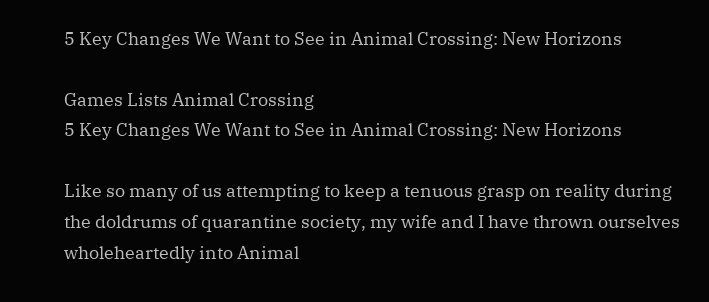5 Key Changes We Want to See in Animal Crossing: New Horizons

Games Lists Animal Crossing
5 Key Changes We Want to See in Animal Crossing: New Horizons

Like so many of us attempting to keep a tenuous grasp on reality during the doldrums of quarantine society, my wife and I have thrown ourselves wholeheartedly into Animal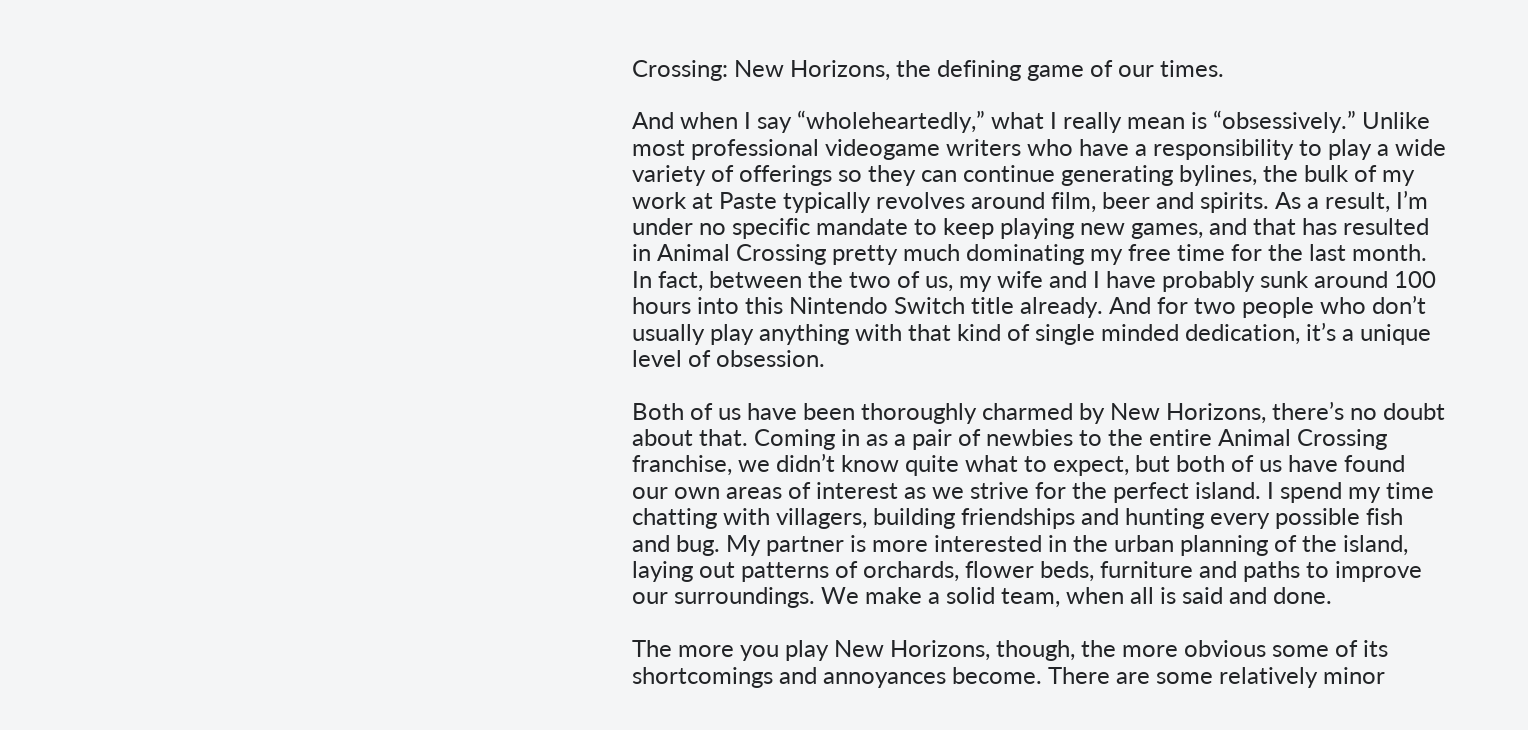Crossing: New Horizons, the defining game of our times.

And when I say “wholeheartedly,” what I really mean is “obsessively.” Unlike most professional videogame writers who have a responsibility to play a wide variety of offerings so they can continue generating bylines, the bulk of my work at Paste typically revolves around film, beer and spirits. As a result, I’m under no specific mandate to keep playing new games, and that has resulted in Animal Crossing pretty much dominating my free time for the last month. In fact, between the two of us, my wife and I have probably sunk around 100 hours into this Nintendo Switch title already. And for two people who don’t usually play anything with that kind of single minded dedication, it’s a unique level of obsession.

Both of us have been thoroughly charmed by New Horizons, there’s no doubt about that. Coming in as a pair of newbies to the entire Animal Crossing franchise, we didn’t know quite what to expect, but both of us have found our own areas of interest as we strive for the perfect island. I spend my time chatting with villagers, building friendships and hunting every possible fish and bug. My partner is more interested in the urban planning of the island, laying out patterns of orchards, flower beds, furniture and paths to improve our surroundings. We make a solid team, when all is said and done.

The more you play New Horizons, though, the more obvious some of its shortcomings and annoyances become. There are some relatively minor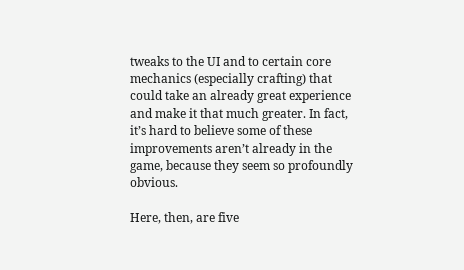tweaks to the UI and to certain core mechanics (especially crafting) that could take an already great experience and make it that much greater. In fact, it’s hard to believe some of these improvements aren’t already in the game, because they seem so profoundly obvious.

Here, then, are five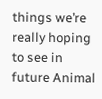things we’re really hoping to see in future Animal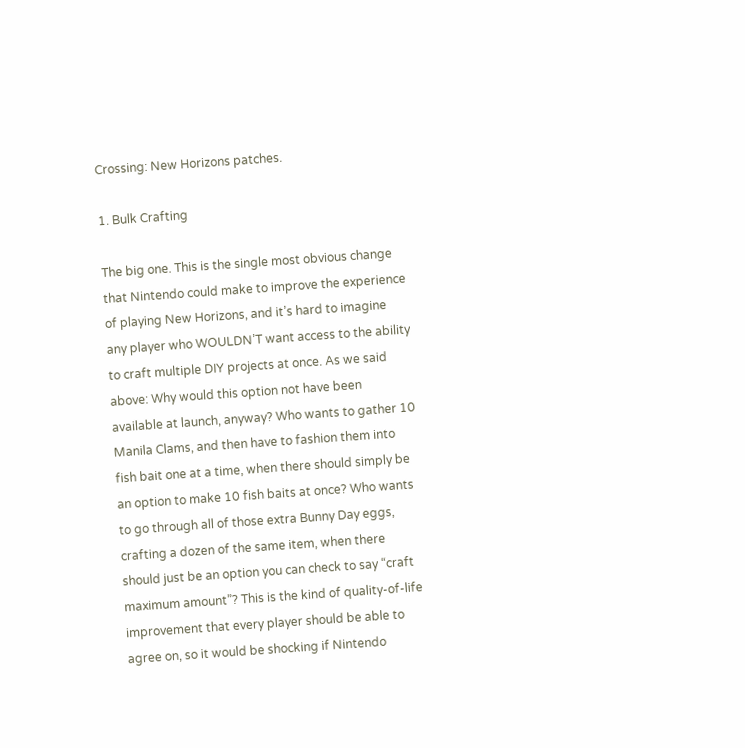Crossing: New Horizons patches.

1. Bulk Crafting

The big one. This is the single most obvious change that Nintendo could make to improve the experience of playing New Horizons, and it’s hard to imagine any player who WOULDN’T want access to the ability to craft multiple DIY projects at once. As we said above: Why would this option not have been available at launch, anyway? Who wants to gather 10 Manila Clams, and then have to fashion them into fish bait one at a time, when there should simply be an option to make 10 fish baits at once? Who wants to go through all of those extra Bunny Day eggs, crafting a dozen of the same item, when there should just be an option you can check to say “craft maximum amount”? This is the kind of quality-of-life improvement that every player should be able to agree on, so it would be shocking if Nintendo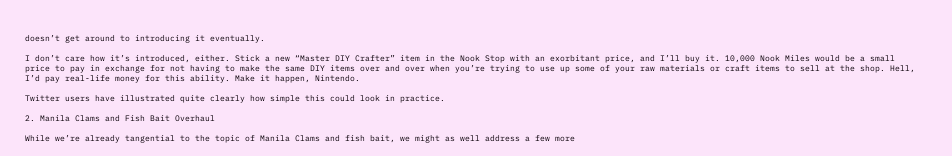doesn’t get around to introducing it eventually.

I don’t care how it’s introduced, either. Stick a new “Master DIY Crafter” item in the Nook Stop with an exorbitant price, and I’ll buy it. 10,000 Nook Miles would be a small price to pay in exchange for not having to make the same DIY items over and over when you’re trying to use up some of your raw materials or craft items to sell at the shop. Hell, I’d pay real-life money for this ability. Make it happen, Nintendo.

Twitter users have illustrated quite clearly how simple this could look in practice.

2. Manila Clams and Fish Bait Overhaul

While we’re already tangential to the topic of Manila Clams and fish bait, we might as well address a few more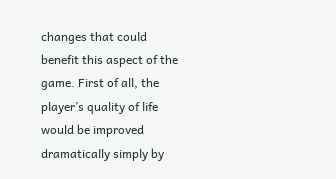changes that could benefit this aspect of the game. First of all, the player’s quality of life would be improved dramatically simply by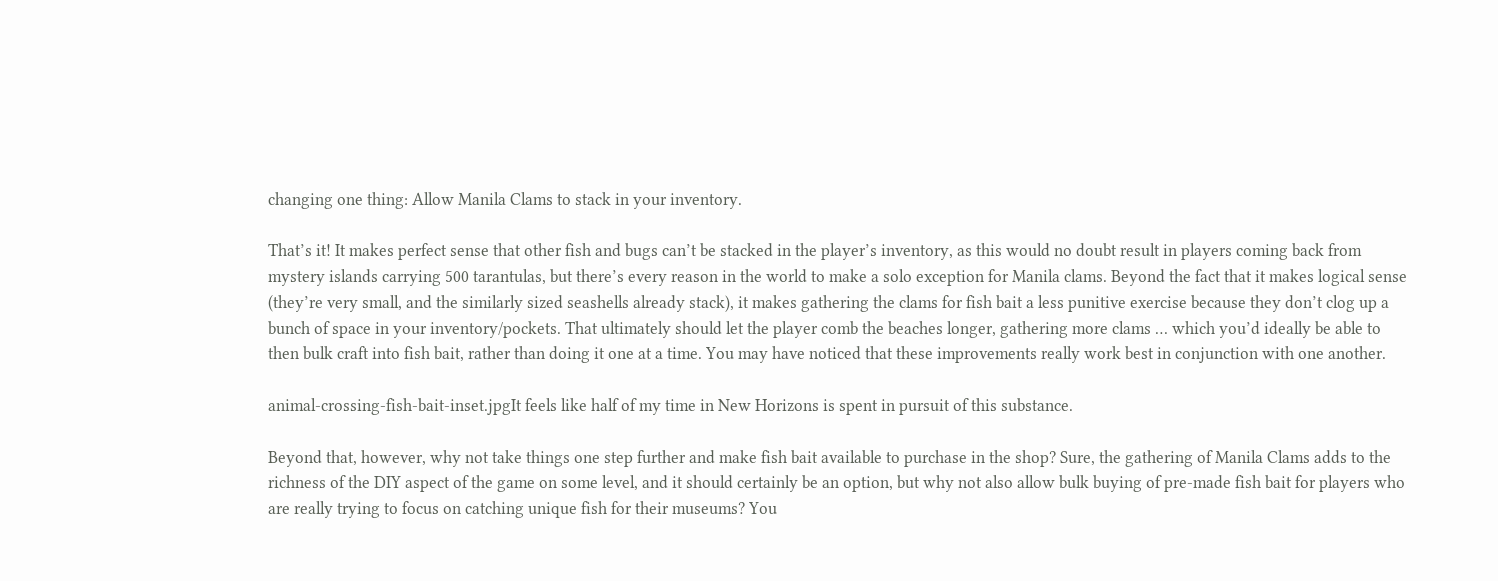changing one thing: Allow Manila Clams to stack in your inventory.

That’s it! It makes perfect sense that other fish and bugs can’t be stacked in the player’s inventory, as this would no doubt result in players coming back from mystery islands carrying 500 tarantulas, but there’s every reason in the world to make a solo exception for Manila clams. Beyond the fact that it makes logical sense (they’re very small, and the similarly sized seashells already stack), it makes gathering the clams for fish bait a less punitive exercise because they don’t clog up a bunch of space in your inventory/pockets. That ultimately should let the player comb the beaches longer, gathering more clams … which you’d ideally be able to then bulk craft into fish bait, rather than doing it one at a time. You may have noticed that these improvements really work best in conjunction with one another.

animal-crossing-fish-bait-inset.jpgIt feels like half of my time in New Horizons is spent in pursuit of this substance.

Beyond that, however, why not take things one step further and make fish bait available to purchase in the shop? Sure, the gathering of Manila Clams adds to the richness of the DIY aspect of the game on some level, and it should certainly be an option, but why not also allow bulk buying of pre-made fish bait for players who are really trying to focus on catching unique fish for their museums? You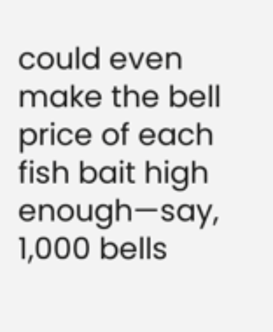could even make the bell price of each fish bait high enough—say, 1,000 bells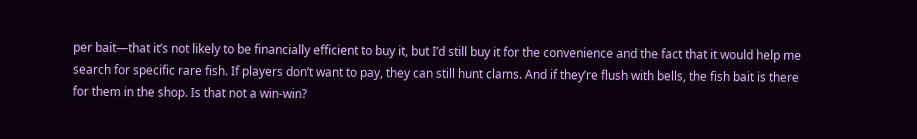per bait—that it’s not likely to be financially efficient to buy it, but I’d still buy it for the convenience and the fact that it would help me search for specific rare fish. If players don’t want to pay, they can still hunt clams. And if they’re flush with bells, the fish bait is there for them in the shop. Is that not a win-win?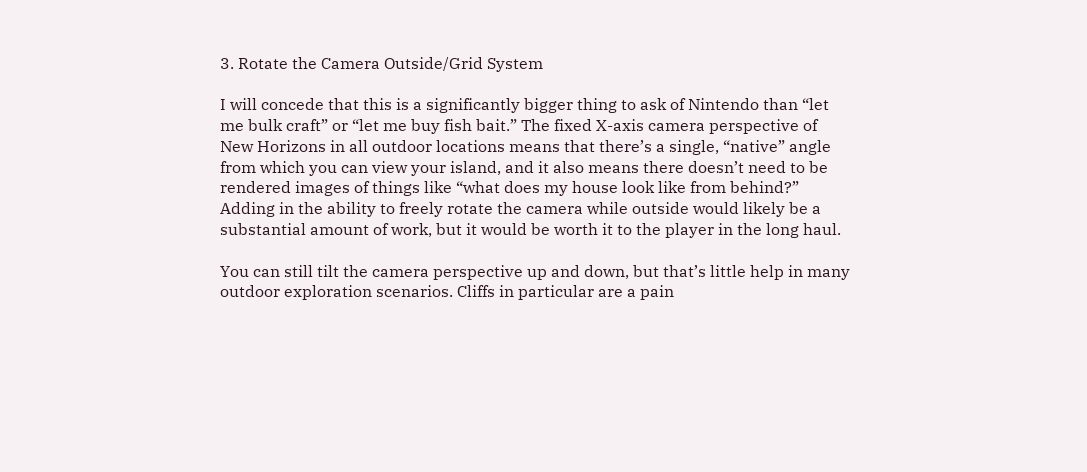3. Rotate the Camera Outside/Grid System

I will concede that this is a significantly bigger thing to ask of Nintendo than “let me bulk craft” or “let me buy fish bait.” The fixed X-axis camera perspective of New Horizons in all outdoor locations means that there’s a single, “native” angle from which you can view your island, and it also means there doesn’t need to be rendered images of things like “what does my house look like from behind?” Adding in the ability to freely rotate the camera while outside would likely be a substantial amount of work, but it would be worth it to the player in the long haul.

You can still tilt the camera perspective up and down, but that’s little help in many outdoor exploration scenarios. Cliffs in particular are a pain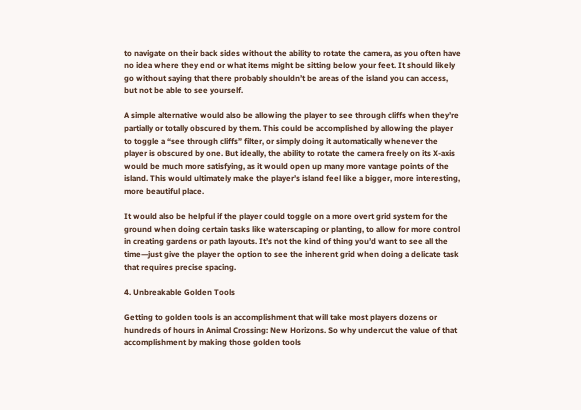to navigate on their back sides without the ability to rotate the camera, as you often have no idea where they end or what items might be sitting below your feet. It should likely go without saying that there probably shouldn’t be areas of the island you can access, but not be able to see yourself.

A simple alternative would also be allowing the player to see through cliffs when they’re partially or totally obscured by them. This could be accomplished by allowing the player to toggle a “see through cliffs” filter, or simply doing it automatically whenever the player is obscured by one. But ideally, the ability to rotate the camera freely on its X-axis would be much more satisfying, as it would open up many more vantage points of the island. This would ultimately make the player’s island feel like a bigger, more interesting, more beautiful place.

It would also be helpful if the player could toggle on a more overt grid system for the ground when doing certain tasks like waterscaping or planting, to allow for more control in creating gardens or path layouts. It’s not the kind of thing you’d want to see all the time—just give the player the option to see the inherent grid when doing a delicate task that requires precise spacing.

4. Unbreakable Golden Tools

Getting to golden tools is an accomplishment that will take most players dozens or hundreds of hours in Animal Crossing: New Horizons. So why undercut the value of that accomplishment by making those golden tools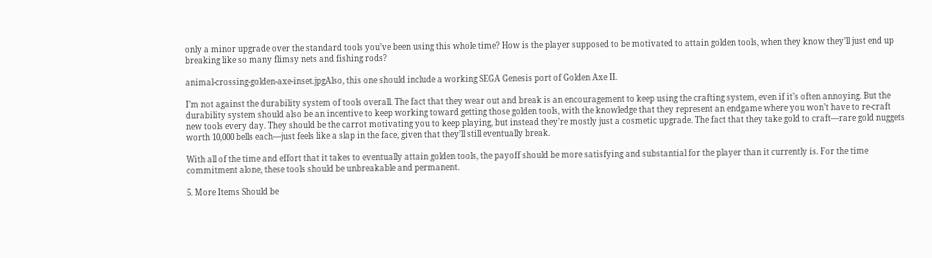only a minor upgrade over the standard tools you’ve been using this whole time? How is the player supposed to be motivated to attain golden tools, when they know they’ll just end up breaking like so many flimsy nets and fishing rods?

animal-crossing-golden-axe-inset.jpgAlso, this one should include a working SEGA Genesis port of Golden Axe II.

I’m not against the durability system of tools overall. The fact that they wear out and break is an encouragement to keep using the crafting system, even if it’s often annoying. But the durability system should also be an incentive to keep working toward getting those golden tools, with the knowledge that they represent an endgame where you won’t have to re-craft new tools every day. They should be the carrot motivating you to keep playing, but instead they’re mostly just a cosmetic upgrade. The fact that they take gold to craft—rare gold nuggets worth 10,000 bells each—just feels like a slap in the face, given that they’ll still eventually break.

With all of the time and effort that it takes to eventually attain golden tools, the payoff should be more satisfying and substantial for the player than it currently is. For the time commitment alone, these tools should be unbreakable and permanent.

5. More Items Should be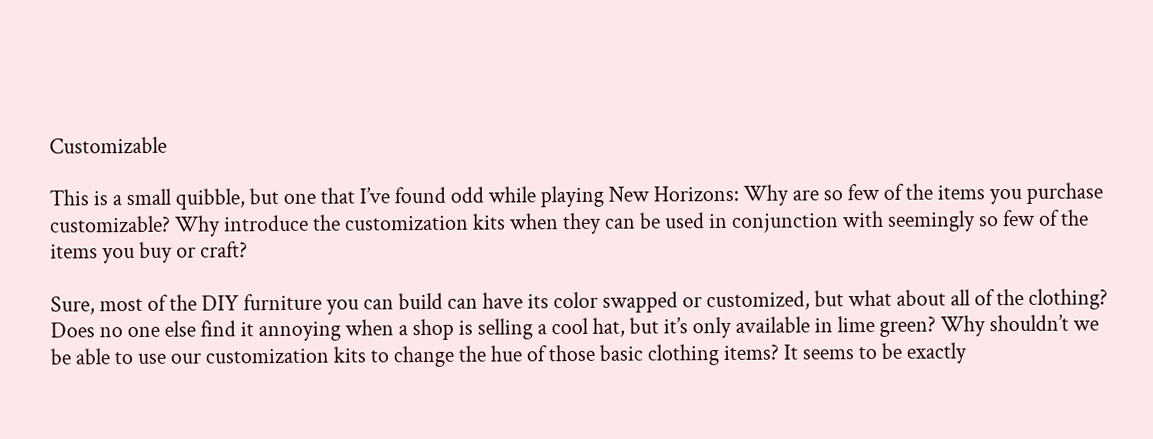Customizable

This is a small quibble, but one that I’ve found odd while playing New Horizons: Why are so few of the items you purchase customizable? Why introduce the customization kits when they can be used in conjunction with seemingly so few of the items you buy or craft?

Sure, most of the DIY furniture you can build can have its color swapped or customized, but what about all of the clothing? Does no one else find it annoying when a shop is selling a cool hat, but it’s only available in lime green? Why shouldn’t we be able to use our customization kits to change the hue of those basic clothing items? It seems to be exactly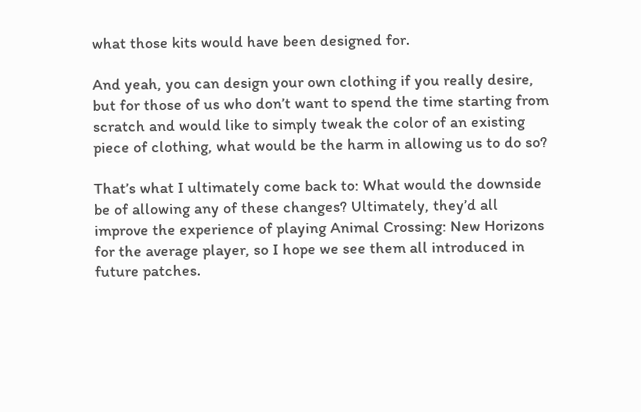what those kits would have been designed for.

And yeah, you can design your own clothing if you really desire, but for those of us who don’t want to spend the time starting from scratch and would like to simply tweak the color of an existing piece of clothing, what would be the harm in allowing us to do so?

That’s what I ultimately come back to: What would the downside be of allowing any of these changes? Ultimately, they’d all improve the experience of playing Animal Crossing: New Horizons for the average player, so I hope we see them all introduced in future patches.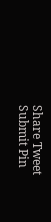Share Tweet Submit Pin